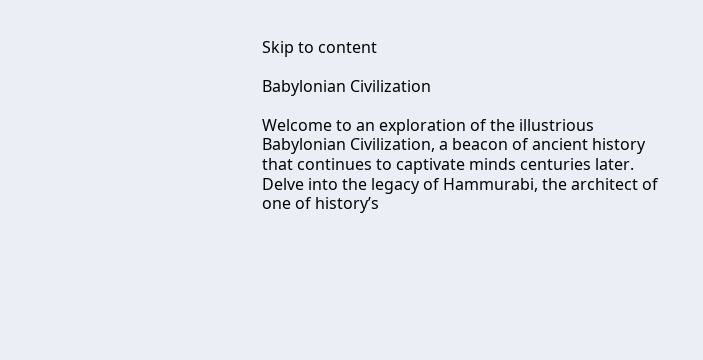Skip to content

Babylonian Civilization

Welcome to an exploration of the illustrious Babylonian Civilization, a beacon of ancient history that continues to captivate minds centuries later. Delve into the legacy of Hammurabi, the architect of one of history’s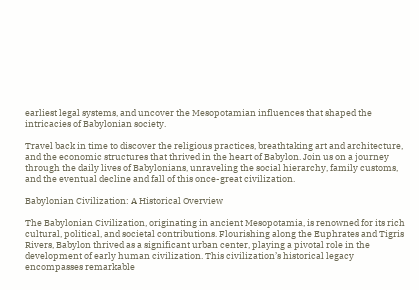earliest legal systems, and uncover the Mesopotamian influences that shaped the intricacies of Babylonian society.

Travel back in time to discover the religious practices, breathtaking art and architecture, and the economic structures that thrived in the heart of Babylon. Join us on a journey through the daily lives of Babylonians, unraveling the social hierarchy, family customs, and the eventual decline and fall of this once-great civilization.

Babylonian Civilization: A Historical Overview

The Babylonian Civilization, originating in ancient Mesopotamia, is renowned for its rich cultural, political, and societal contributions. Flourishing along the Euphrates and Tigris Rivers, Babylon thrived as a significant urban center, playing a pivotal role in the development of early human civilization. This civilization’s historical legacy encompasses remarkable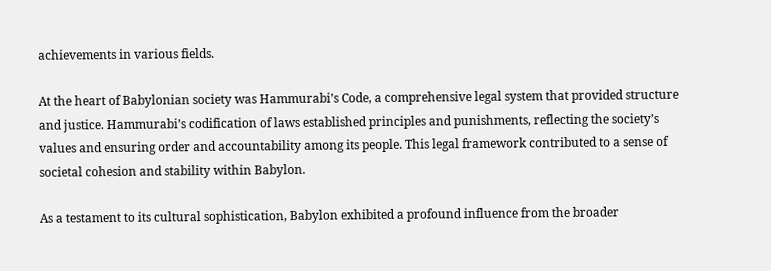achievements in various fields.

At the heart of Babylonian society was Hammurabi’s Code, a comprehensive legal system that provided structure and justice. Hammurabi’s codification of laws established principles and punishments, reflecting the society’s values and ensuring order and accountability among its people. This legal framework contributed to a sense of societal cohesion and stability within Babylon.

As a testament to its cultural sophistication, Babylon exhibited a profound influence from the broader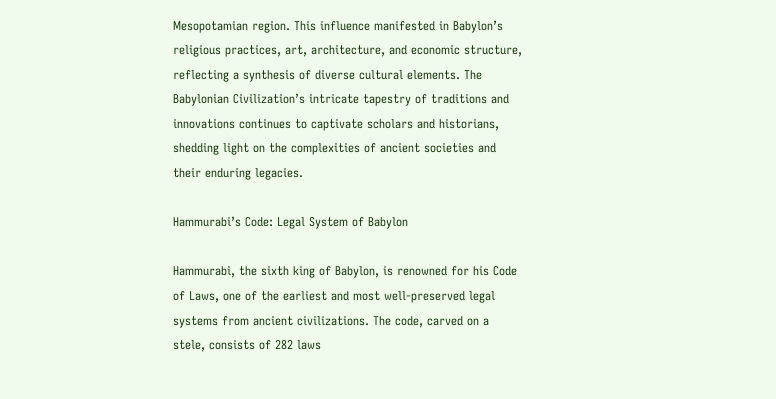Mesopotamian region. This influence manifested in Babylon’s religious practices, art, architecture, and economic structure, reflecting a synthesis of diverse cultural elements. The Babylonian Civilization’s intricate tapestry of traditions and innovations continues to captivate scholars and historians, shedding light on the complexities of ancient societies and their enduring legacies.

Hammurabi’s Code: Legal System of Babylon

Hammurabi, the sixth king of Babylon, is renowned for his Code of Laws, one of the earliest and most well-preserved legal systems from ancient civilizations. The code, carved on a stele, consists of 282 laws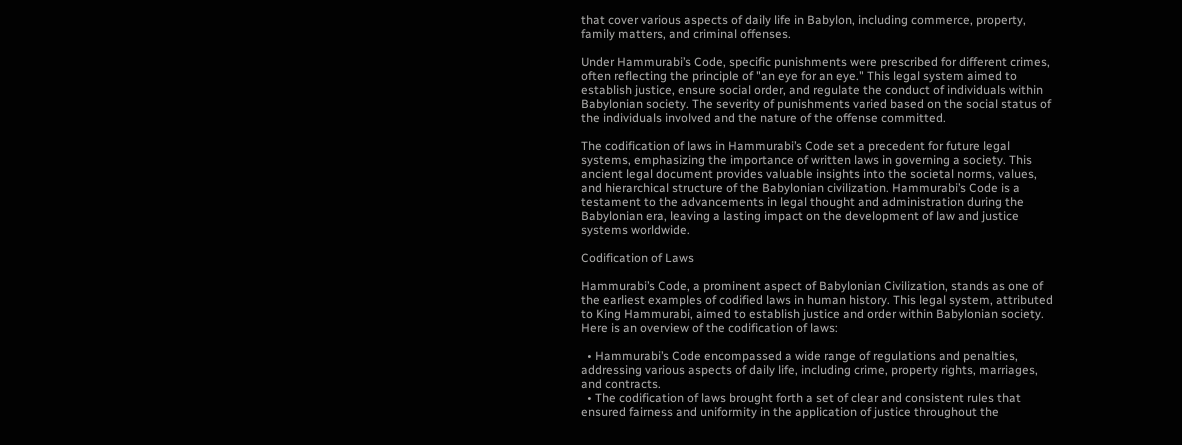that cover various aspects of daily life in Babylon, including commerce, property, family matters, and criminal offenses.

Under Hammurabi’s Code, specific punishments were prescribed for different crimes, often reflecting the principle of "an eye for an eye." This legal system aimed to establish justice, ensure social order, and regulate the conduct of individuals within Babylonian society. The severity of punishments varied based on the social status of the individuals involved and the nature of the offense committed.

The codification of laws in Hammurabi’s Code set a precedent for future legal systems, emphasizing the importance of written laws in governing a society. This ancient legal document provides valuable insights into the societal norms, values, and hierarchical structure of the Babylonian civilization. Hammurabi’s Code is a testament to the advancements in legal thought and administration during the Babylonian era, leaving a lasting impact on the development of law and justice systems worldwide.

Codification of Laws

Hammurabi’s Code, a prominent aspect of Babylonian Civilization, stands as one of the earliest examples of codified laws in human history. This legal system, attributed to King Hammurabi, aimed to establish justice and order within Babylonian society. Here is an overview of the codification of laws:

  • Hammurabi’s Code encompassed a wide range of regulations and penalties, addressing various aspects of daily life, including crime, property rights, marriages, and contracts.
  • The codification of laws brought forth a set of clear and consistent rules that ensured fairness and uniformity in the application of justice throughout the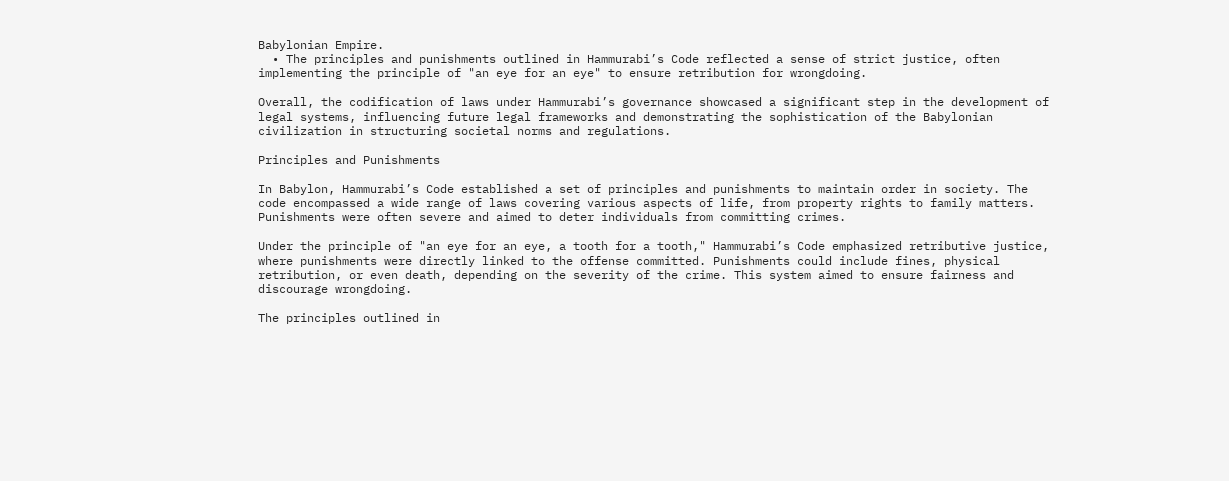Babylonian Empire.
  • The principles and punishments outlined in Hammurabi’s Code reflected a sense of strict justice, often implementing the principle of "an eye for an eye" to ensure retribution for wrongdoing.

Overall, the codification of laws under Hammurabi’s governance showcased a significant step in the development of legal systems, influencing future legal frameworks and demonstrating the sophistication of the Babylonian civilization in structuring societal norms and regulations.

Principles and Punishments

In Babylon, Hammurabi’s Code established a set of principles and punishments to maintain order in society. The code encompassed a wide range of laws covering various aspects of life, from property rights to family matters. Punishments were often severe and aimed to deter individuals from committing crimes.

Under the principle of "an eye for an eye, a tooth for a tooth," Hammurabi’s Code emphasized retributive justice, where punishments were directly linked to the offense committed. Punishments could include fines, physical retribution, or even death, depending on the severity of the crime. This system aimed to ensure fairness and discourage wrongdoing.

The principles outlined in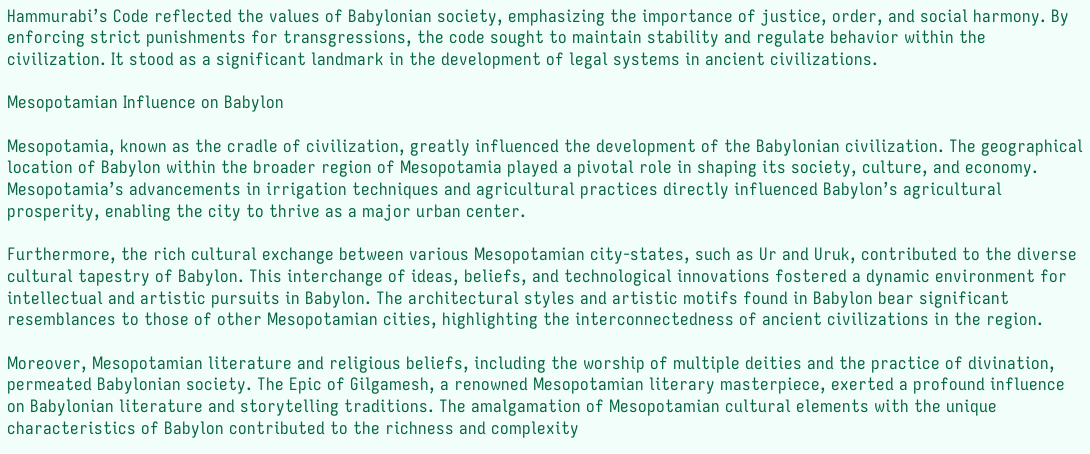Hammurabi’s Code reflected the values of Babylonian society, emphasizing the importance of justice, order, and social harmony. By enforcing strict punishments for transgressions, the code sought to maintain stability and regulate behavior within the civilization. It stood as a significant landmark in the development of legal systems in ancient civilizations.

Mesopotamian Influence on Babylon

Mesopotamia, known as the cradle of civilization, greatly influenced the development of the Babylonian civilization. The geographical location of Babylon within the broader region of Mesopotamia played a pivotal role in shaping its society, culture, and economy. Mesopotamia’s advancements in irrigation techniques and agricultural practices directly influenced Babylon’s agricultural prosperity, enabling the city to thrive as a major urban center.

Furthermore, the rich cultural exchange between various Mesopotamian city-states, such as Ur and Uruk, contributed to the diverse cultural tapestry of Babylon. This interchange of ideas, beliefs, and technological innovations fostered a dynamic environment for intellectual and artistic pursuits in Babylon. The architectural styles and artistic motifs found in Babylon bear significant resemblances to those of other Mesopotamian cities, highlighting the interconnectedness of ancient civilizations in the region.

Moreover, Mesopotamian literature and religious beliefs, including the worship of multiple deities and the practice of divination, permeated Babylonian society. The Epic of Gilgamesh, a renowned Mesopotamian literary masterpiece, exerted a profound influence on Babylonian literature and storytelling traditions. The amalgamation of Mesopotamian cultural elements with the unique characteristics of Babylon contributed to the richness and complexity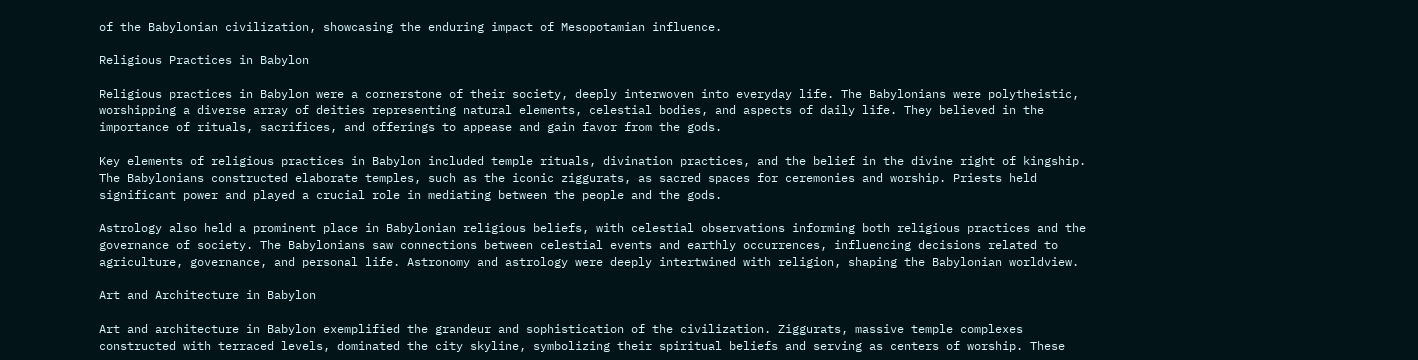of the Babylonian civilization, showcasing the enduring impact of Mesopotamian influence.

Religious Practices in Babylon

Religious practices in Babylon were a cornerstone of their society, deeply interwoven into everyday life. The Babylonians were polytheistic, worshipping a diverse array of deities representing natural elements, celestial bodies, and aspects of daily life. They believed in the importance of rituals, sacrifices, and offerings to appease and gain favor from the gods.

Key elements of religious practices in Babylon included temple rituals, divination practices, and the belief in the divine right of kingship. The Babylonians constructed elaborate temples, such as the iconic ziggurats, as sacred spaces for ceremonies and worship. Priests held significant power and played a crucial role in mediating between the people and the gods.

Astrology also held a prominent place in Babylonian religious beliefs, with celestial observations informing both religious practices and the governance of society. The Babylonians saw connections between celestial events and earthly occurrences, influencing decisions related to agriculture, governance, and personal life. Astronomy and astrology were deeply intertwined with religion, shaping the Babylonian worldview.

Art and Architecture in Babylon

Art and architecture in Babylon exemplified the grandeur and sophistication of the civilization. Ziggurats, massive temple complexes constructed with terraced levels, dominated the city skyline, symbolizing their spiritual beliefs and serving as centers of worship. These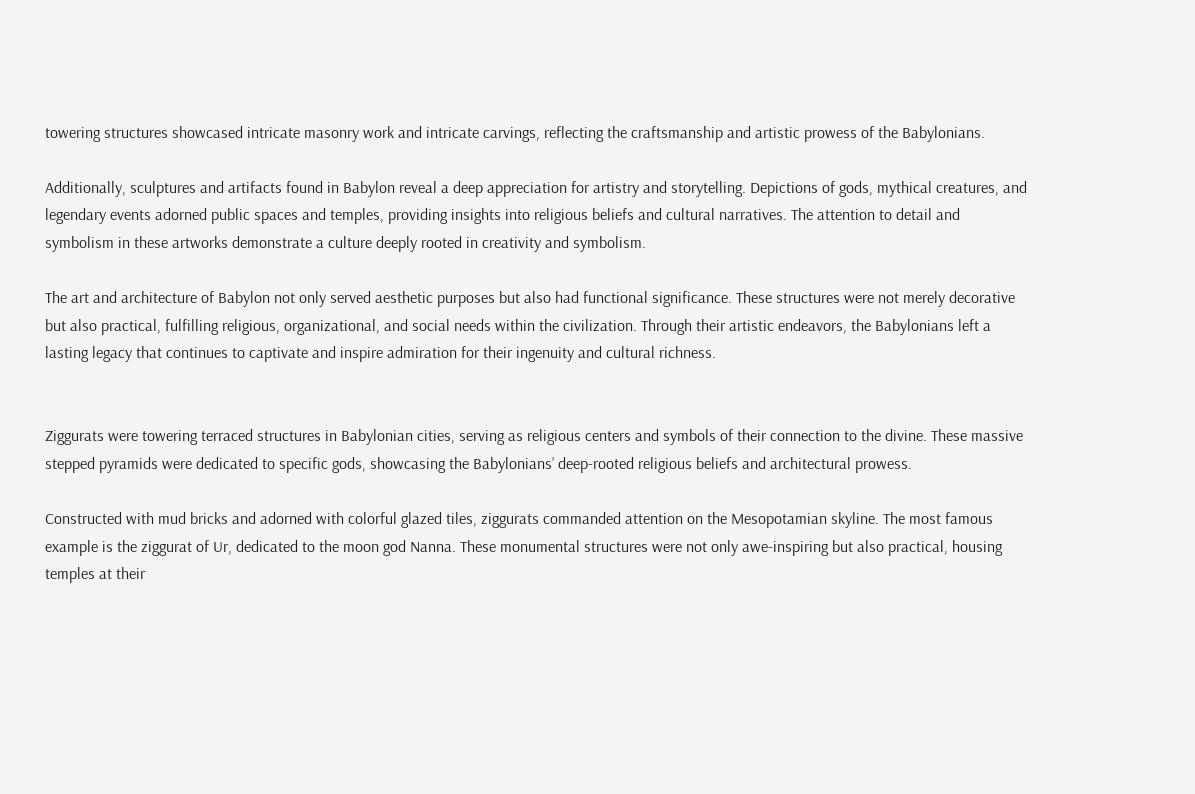towering structures showcased intricate masonry work and intricate carvings, reflecting the craftsmanship and artistic prowess of the Babylonians.

Additionally, sculptures and artifacts found in Babylon reveal a deep appreciation for artistry and storytelling. Depictions of gods, mythical creatures, and legendary events adorned public spaces and temples, providing insights into religious beliefs and cultural narratives. The attention to detail and symbolism in these artworks demonstrate a culture deeply rooted in creativity and symbolism.

The art and architecture of Babylon not only served aesthetic purposes but also had functional significance. These structures were not merely decorative but also practical, fulfilling religious, organizational, and social needs within the civilization. Through their artistic endeavors, the Babylonians left a lasting legacy that continues to captivate and inspire admiration for their ingenuity and cultural richness.


Ziggurats were towering terraced structures in Babylonian cities, serving as religious centers and symbols of their connection to the divine. These massive stepped pyramids were dedicated to specific gods, showcasing the Babylonians’ deep-rooted religious beliefs and architectural prowess.

Constructed with mud bricks and adorned with colorful glazed tiles, ziggurats commanded attention on the Mesopotamian skyline. The most famous example is the ziggurat of Ur, dedicated to the moon god Nanna. These monumental structures were not only awe-inspiring but also practical, housing temples at their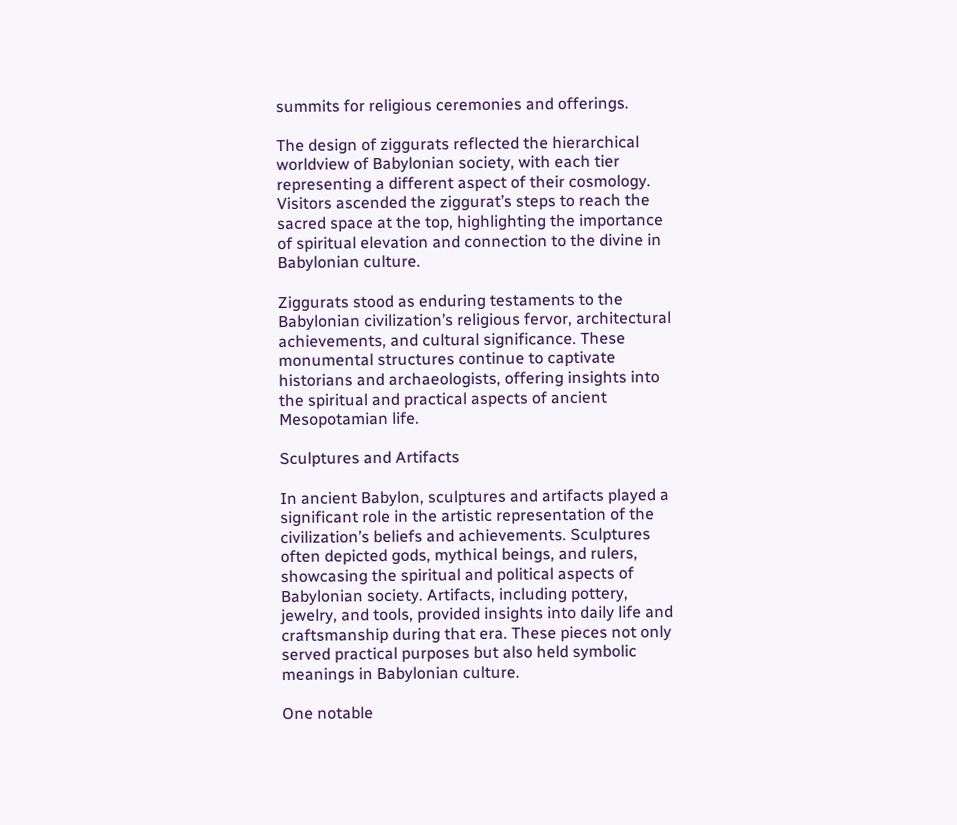summits for religious ceremonies and offerings.

The design of ziggurats reflected the hierarchical worldview of Babylonian society, with each tier representing a different aspect of their cosmology. Visitors ascended the ziggurat’s steps to reach the sacred space at the top, highlighting the importance of spiritual elevation and connection to the divine in Babylonian culture.

Ziggurats stood as enduring testaments to the Babylonian civilization’s religious fervor, architectural achievements, and cultural significance. These monumental structures continue to captivate historians and archaeologists, offering insights into the spiritual and practical aspects of ancient Mesopotamian life.

Sculptures and Artifacts

In ancient Babylon, sculptures and artifacts played a significant role in the artistic representation of the civilization’s beliefs and achievements. Sculptures often depicted gods, mythical beings, and rulers, showcasing the spiritual and political aspects of Babylonian society. Artifacts, including pottery, jewelry, and tools, provided insights into daily life and craftsmanship during that era. These pieces not only served practical purposes but also held symbolic meanings in Babylonian culture.

One notable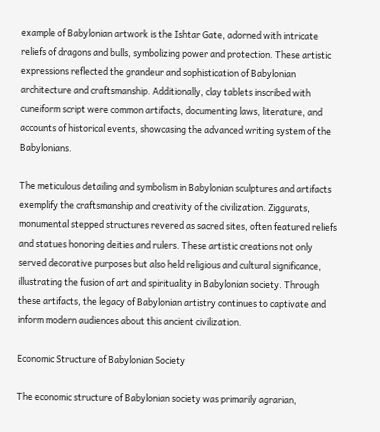example of Babylonian artwork is the Ishtar Gate, adorned with intricate reliefs of dragons and bulls, symbolizing power and protection. These artistic expressions reflected the grandeur and sophistication of Babylonian architecture and craftsmanship. Additionally, clay tablets inscribed with cuneiform script were common artifacts, documenting laws, literature, and accounts of historical events, showcasing the advanced writing system of the Babylonians.

The meticulous detailing and symbolism in Babylonian sculptures and artifacts exemplify the craftsmanship and creativity of the civilization. Ziggurats, monumental stepped structures revered as sacred sites, often featured reliefs and statues honoring deities and rulers. These artistic creations not only served decorative purposes but also held religious and cultural significance, illustrating the fusion of art and spirituality in Babylonian society. Through these artifacts, the legacy of Babylonian artistry continues to captivate and inform modern audiences about this ancient civilization.

Economic Structure of Babylonian Society

The economic structure of Babylonian society was primarily agrarian,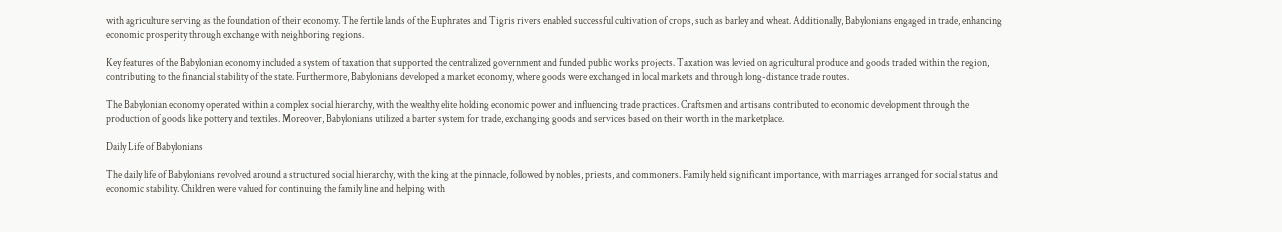with agriculture serving as the foundation of their economy. The fertile lands of the Euphrates and Tigris rivers enabled successful cultivation of crops, such as barley and wheat. Additionally, Babylonians engaged in trade, enhancing economic prosperity through exchange with neighboring regions.

Key features of the Babylonian economy included a system of taxation that supported the centralized government and funded public works projects. Taxation was levied on agricultural produce and goods traded within the region, contributing to the financial stability of the state. Furthermore, Babylonians developed a market economy, where goods were exchanged in local markets and through long-distance trade routes.

The Babylonian economy operated within a complex social hierarchy, with the wealthy elite holding economic power and influencing trade practices. Craftsmen and artisans contributed to economic development through the production of goods like pottery and textiles. Moreover, Babylonians utilized a barter system for trade, exchanging goods and services based on their worth in the marketplace.

Daily Life of Babylonians

The daily life of Babylonians revolved around a structured social hierarchy, with the king at the pinnacle, followed by nobles, priests, and commoners. Family held significant importance, with marriages arranged for social status and economic stability. Children were valued for continuing the family line and helping with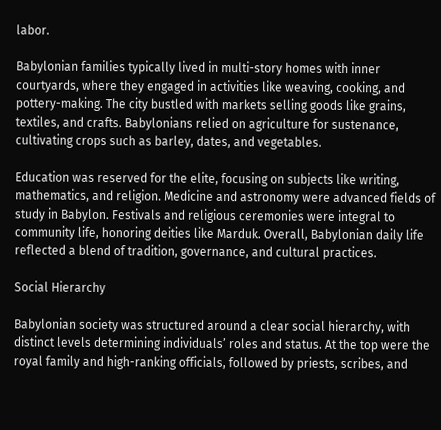labor.

Babylonian families typically lived in multi-story homes with inner courtyards, where they engaged in activities like weaving, cooking, and pottery-making. The city bustled with markets selling goods like grains, textiles, and crafts. Babylonians relied on agriculture for sustenance, cultivating crops such as barley, dates, and vegetables.

Education was reserved for the elite, focusing on subjects like writing, mathematics, and religion. Medicine and astronomy were advanced fields of study in Babylon. Festivals and religious ceremonies were integral to community life, honoring deities like Marduk. Overall, Babylonian daily life reflected a blend of tradition, governance, and cultural practices.

Social Hierarchy

Babylonian society was structured around a clear social hierarchy, with distinct levels determining individuals’ roles and status. At the top were the royal family and high-ranking officials, followed by priests, scribes, and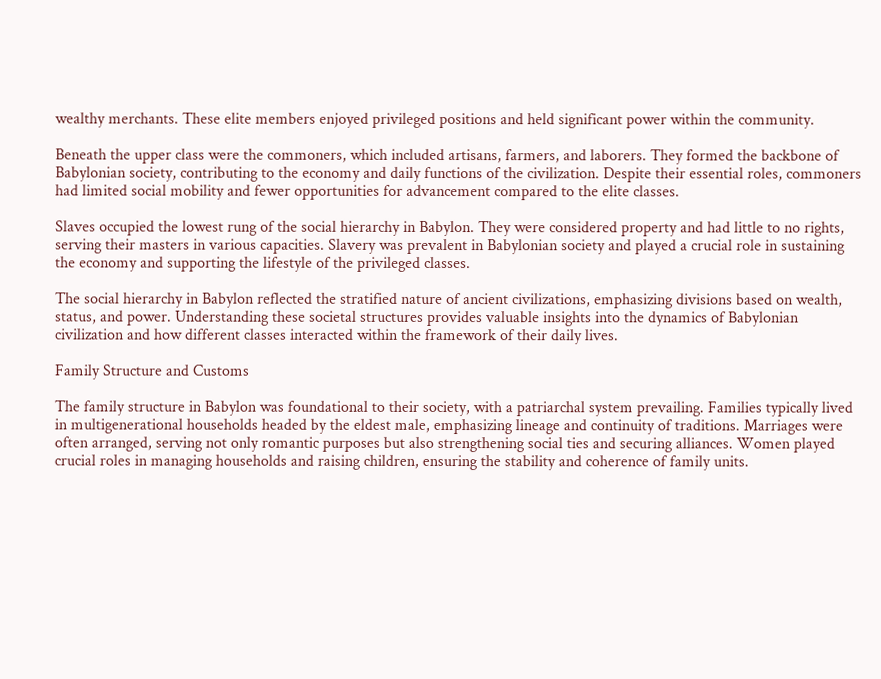wealthy merchants. These elite members enjoyed privileged positions and held significant power within the community.

Beneath the upper class were the commoners, which included artisans, farmers, and laborers. They formed the backbone of Babylonian society, contributing to the economy and daily functions of the civilization. Despite their essential roles, commoners had limited social mobility and fewer opportunities for advancement compared to the elite classes.

Slaves occupied the lowest rung of the social hierarchy in Babylon. They were considered property and had little to no rights, serving their masters in various capacities. Slavery was prevalent in Babylonian society and played a crucial role in sustaining the economy and supporting the lifestyle of the privileged classes.

The social hierarchy in Babylon reflected the stratified nature of ancient civilizations, emphasizing divisions based on wealth, status, and power. Understanding these societal structures provides valuable insights into the dynamics of Babylonian civilization and how different classes interacted within the framework of their daily lives.

Family Structure and Customs

The family structure in Babylon was foundational to their society, with a patriarchal system prevailing. Families typically lived in multigenerational households headed by the eldest male, emphasizing lineage and continuity of traditions. Marriages were often arranged, serving not only romantic purposes but also strengthening social ties and securing alliances. Women played crucial roles in managing households and raising children, ensuring the stability and coherence of family units.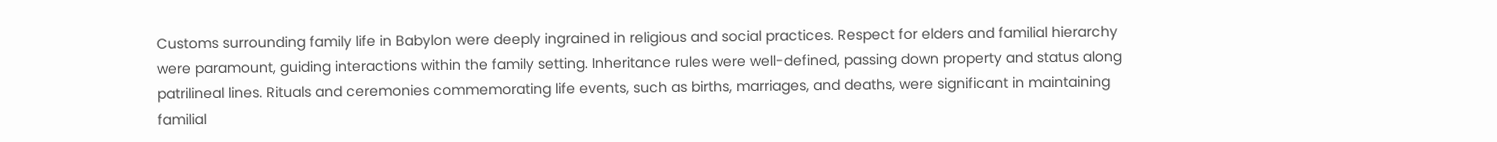Customs surrounding family life in Babylon were deeply ingrained in religious and social practices. Respect for elders and familial hierarchy were paramount, guiding interactions within the family setting. Inheritance rules were well-defined, passing down property and status along patrilineal lines. Rituals and ceremonies commemorating life events, such as births, marriages, and deaths, were significant in maintaining familial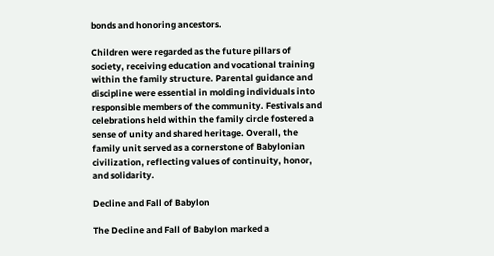bonds and honoring ancestors.

Children were regarded as the future pillars of society, receiving education and vocational training within the family structure. Parental guidance and discipline were essential in molding individuals into responsible members of the community. Festivals and celebrations held within the family circle fostered a sense of unity and shared heritage. Overall, the family unit served as a cornerstone of Babylonian civilization, reflecting values of continuity, honor, and solidarity.

Decline and Fall of Babylon

The Decline and Fall of Babylon marked a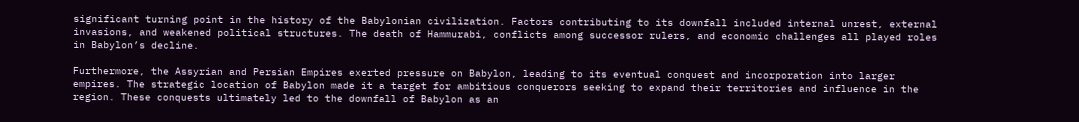significant turning point in the history of the Babylonian civilization. Factors contributing to its downfall included internal unrest, external invasions, and weakened political structures. The death of Hammurabi, conflicts among successor rulers, and economic challenges all played roles in Babylon’s decline.

Furthermore, the Assyrian and Persian Empires exerted pressure on Babylon, leading to its eventual conquest and incorporation into larger empires. The strategic location of Babylon made it a target for ambitious conquerors seeking to expand their territories and influence in the region. These conquests ultimately led to the downfall of Babylon as an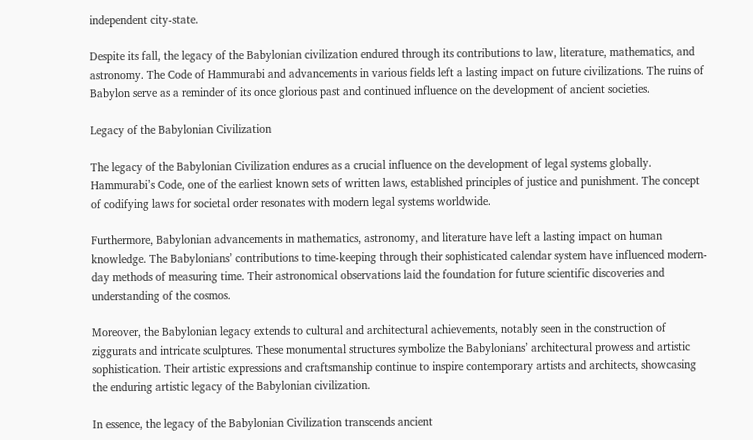independent city-state.

Despite its fall, the legacy of the Babylonian civilization endured through its contributions to law, literature, mathematics, and astronomy. The Code of Hammurabi and advancements in various fields left a lasting impact on future civilizations. The ruins of Babylon serve as a reminder of its once glorious past and continued influence on the development of ancient societies.

Legacy of the Babylonian Civilization

The legacy of the Babylonian Civilization endures as a crucial influence on the development of legal systems globally. Hammurabi’s Code, one of the earliest known sets of written laws, established principles of justice and punishment. The concept of codifying laws for societal order resonates with modern legal systems worldwide.

Furthermore, Babylonian advancements in mathematics, astronomy, and literature have left a lasting impact on human knowledge. The Babylonians’ contributions to time-keeping through their sophisticated calendar system have influenced modern-day methods of measuring time. Their astronomical observations laid the foundation for future scientific discoveries and understanding of the cosmos.

Moreover, the Babylonian legacy extends to cultural and architectural achievements, notably seen in the construction of ziggurats and intricate sculptures. These monumental structures symbolize the Babylonians’ architectural prowess and artistic sophistication. Their artistic expressions and craftsmanship continue to inspire contemporary artists and architects, showcasing the enduring artistic legacy of the Babylonian civilization.

In essence, the legacy of the Babylonian Civilization transcends ancient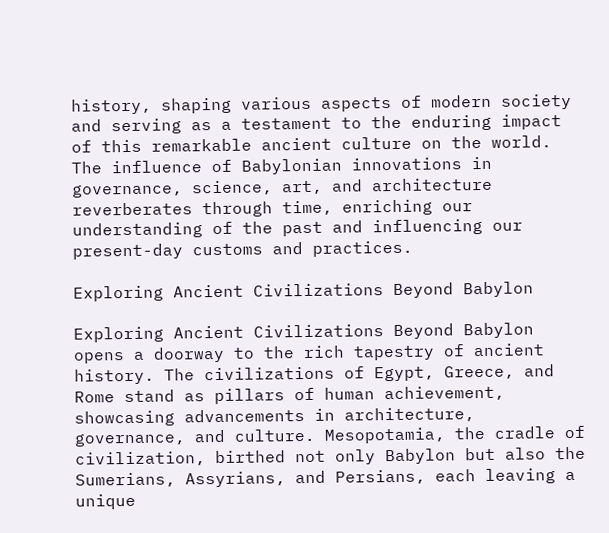history, shaping various aspects of modern society and serving as a testament to the enduring impact of this remarkable ancient culture on the world. The influence of Babylonian innovations in governance, science, art, and architecture reverberates through time, enriching our understanding of the past and influencing our present-day customs and practices.

Exploring Ancient Civilizations Beyond Babylon

Exploring Ancient Civilizations Beyond Babylon opens a doorway to the rich tapestry of ancient history. The civilizations of Egypt, Greece, and Rome stand as pillars of human achievement, showcasing advancements in architecture, governance, and culture. Mesopotamia, the cradle of civilization, birthed not only Babylon but also the Sumerians, Assyrians, and Persians, each leaving a unique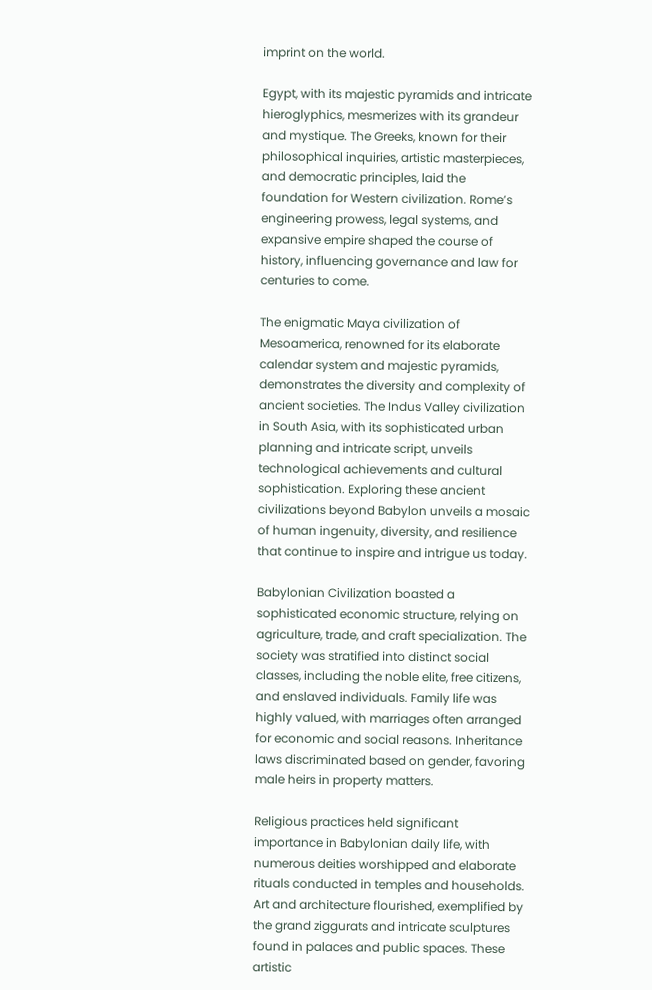imprint on the world.

Egypt, with its majestic pyramids and intricate hieroglyphics, mesmerizes with its grandeur and mystique. The Greeks, known for their philosophical inquiries, artistic masterpieces, and democratic principles, laid the foundation for Western civilization. Rome’s engineering prowess, legal systems, and expansive empire shaped the course of history, influencing governance and law for centuries to come.

The enigmatic Maya civilization of Mesoamerica, renowned for its elaborate calendar system and majestic pyramids, demonstrates the diversity and complexity of ancient societies. The Indus Valley civilization in South Asia, with its sophisticated urban planning and intricate script, unveils technological achievements and cultural sophistication. Exploring these ancient civilizations beyond Babylon unveils a mosaic of human ingenuity, diversity, and resilience that continue to inspire and intrigue us today.

Babylonian Civilization boasted a sophisticated economic structure, relying on agriculture, trade, and craft specialization. The society was stratified into distinct social classes, including the noble elite, free citizens, and enslaved individuals. Family life was highly valued, with marriages often arranged for economic and social reasons. Inheritance laws discriminated based on gender, favoring male heirs in property matters.

Religious practices held significant importance in Babylonian daily life, with numerous deities worshipped and elaborate rituals conducted in temples and households. Art and architecture flourished, exemplified by the grand ziggurats and intricate sculptures found in palaces and public spaces. These artistic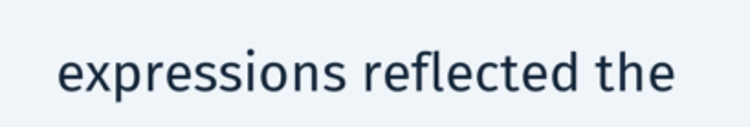expressions reflected the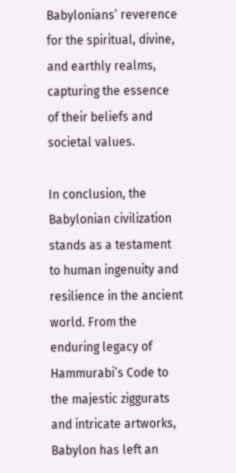Babylonians’ reverence for the spiritual, divine, and earthly realms, capturing the essence of their beliefs and societal values.

In conclusion, the Babylonian civilization stands as a testament to human ingenuity and resilience in the ancient world. From the enduring legacy of Hammurabi’s Code to the majestic ziggurats and intricate artworks, Babylon has left an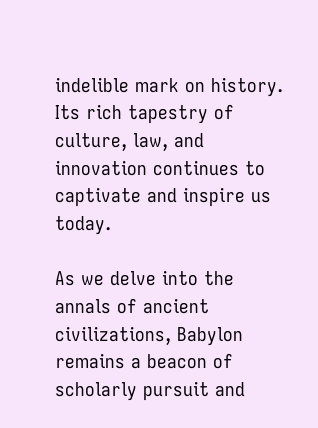indelible mark on history. Its rich tapestry of culture, law, and innovation continues to captivate and inspire us today.

As we delve into the annals of ancient civilizations, Babylon remains a beacon of scholarly pursuit and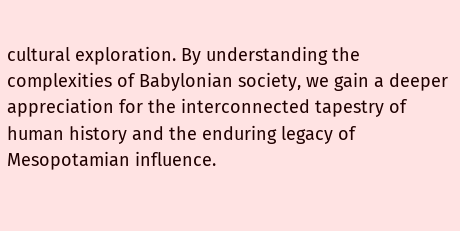cultural exploration. By understanding the complexities of Babylonian society, we gain a deeper appreciation for the interconnected tapestry of human history and the enduring legacy of Mesopotamian influence.